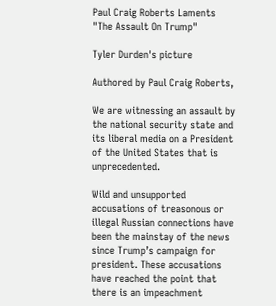Paul Craig Roberts Laments "The Assault On Trump"

Tyler Durden's picture

Authored by Paul Craig Roberts,

We are witnessing an assault by the national security state and its liberal media on a President of the United States that is unprecedented.

Wild and unsupported accusations of treasonous or illegal Russian connections have been the mainstay of the news since Trump’s campaign for president. These accusations have reached the point that there is an impeachment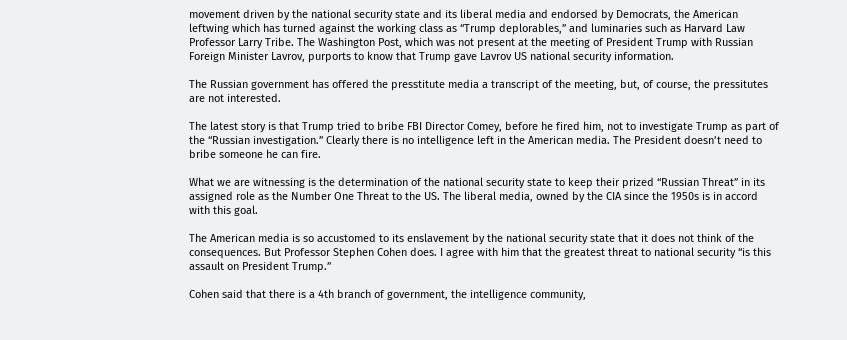movement driven by the national security state and its liberal media and endorsed by Democrats, the American leftwing which has turned against the working class as “Trump deplorables,” and luminaries such as Harvard Law Professor Larry Tribe. The Washington Post, which was not present at the meeting of President Trump with Russian Foreign Minister Lavrov, purports to know that Trump gave Lavrov US national security information.

The Russian government has offered the presstitute media a transcript of the meeting, but, of course, the pressitutes are not interested.

The latest story is that Trump tried to bribe FBI Director Comey, before he fired him, not to investigate Trump as part of the “Russian investigation.” Clearly there is no intelligence left in the American media. The President doesn’t need to bribe someone he can fire.

What we are witnessing is the determination of the national security state to keep their prized “Russian Threat” in its assigned role as the Number One Threat to the US. The liberal media, owned by the CIA since the 1950s is in accord with this goal.

The American media is so accustomed to its enslavement by the national security state that it does not think of the consequences. But Professor Stephen Cohen does. I agree with him that the greatest threat to national security “is this assault on President Trump.”

Cohen said that there is a 4th branch of government, the intelligence community,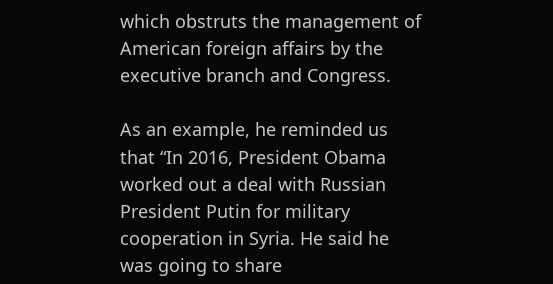which obstruts the management of American foreign affairs by the executive branch and Congress.

As an example, he reminded us that “In 2016, President Obama worked out a deal with Russian President Putin for military cooperation in Syria. He said he was going to share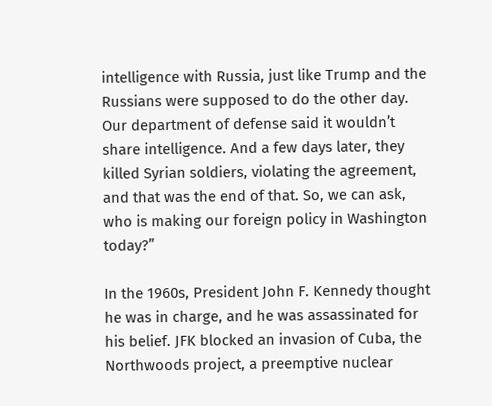intelligence with Russia, just like Trump and the Russians were supposed to do the other day. Our department of defense said it wouldn’t share intelligence. And a few days later, they killed Syrian soldiers, violating the agreement, and that was the end of that. So, we can ask, who is making our foreign policy in Washington today?”

In the 1960s, President John F. Kennedy thought he was in charge, and he was assassinated for his belief. JFK blocked an invasion of Cuba, the Northwoods project, a preemptive nuclear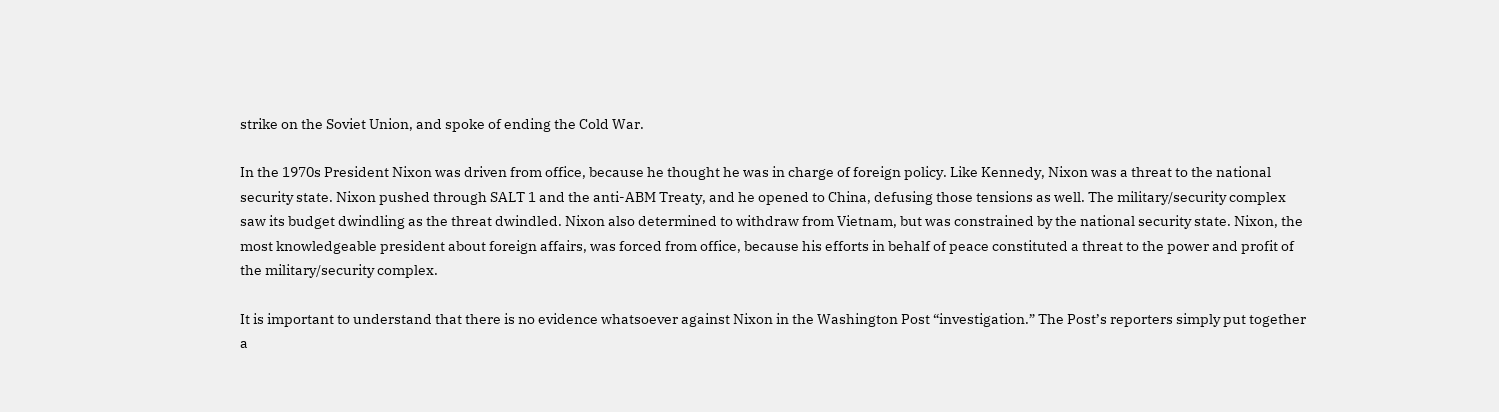strike on the Soviet Union, and spoke of ending the Cold War.

In the 1970s President Nixon was driven from office, because he thought he was in charge of foreign policy. Like Kennedy, Nixon was a threat to the national security state. Nixon pushed through SALT 1 and the anti-ABM Treaty, and he opened to China, defusing those tensions as well. The military/security complex saw its budget dwindling as the threat dwindled. Nixon also determined to withdraw from Vietnam, but was constrained by the national security state. Nixon, the most knowledgeable president about foreign affairs, was forced from office, because his efforts in behalf of peace constituted a threat to the power and profit of the military/security complex.

It is important to understand that there is no evidence whatsoever against Nixon in the Washington Post “investigation.” The Post’s reporters simply put together a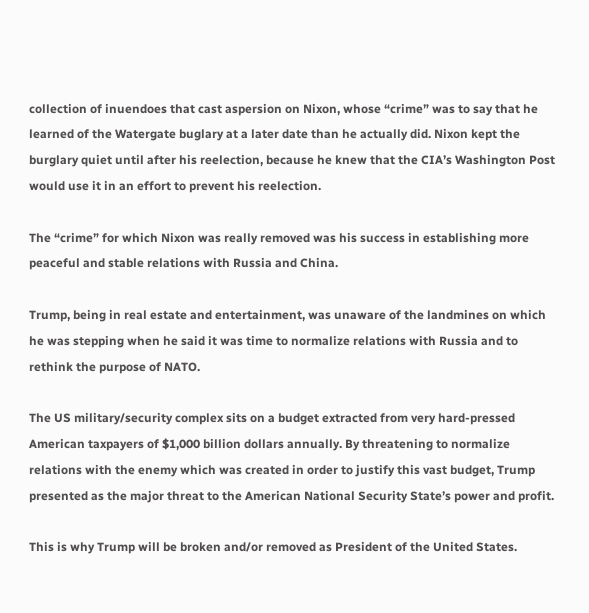collection of inuendoes that cast aspersion on Nixon, whose “crime” was to say that he learned of the Watergate buglary at a later date than he actually did. Nixon kept the burglary quiet until after his reelection, because he knew that the CIA’s Washington Post would use it in an effort to prevent his reelection.

The “crime” for which Nixon was really removed was his success in establishing more peaceful and stable relations with Russia and China.

Trump, being in real estate and entertainment, was unaware of the landmines on which he was stepping when he said it was time to normalize relations with Russia and to rethink the purpose of NATO.

The US military/security complex sits on a budget extracted from very hard-pressed American taxpayers of $1,000 billion dollars annually. By threatening to normalize relations with the enemy which was created in order to justify this vast budget, Trump presented as the major threat to the American National Security State’s power and profit.

This is why Trump will be broken and/or removed as President of the United States.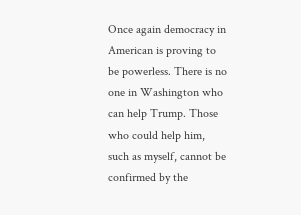Once again democracy in American is proving to be powerless. There is no one in Washington who can help Trump. Those who could help him, such as myself, cannot be confirmed by the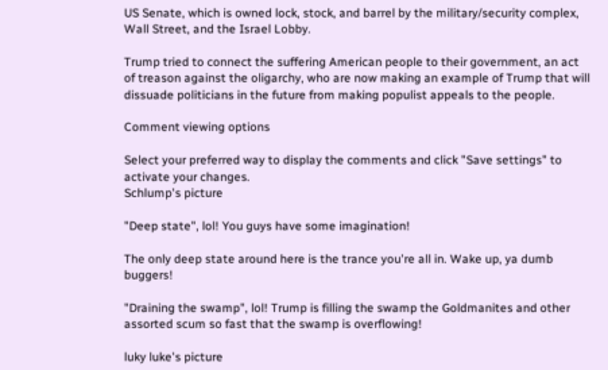US Senate, which is owned lock, stock, and barrel by the military/security complex, Wall Street, and the Israel Lobby.

Trump tried to connect the suffering American people to their government, an act of treason against the oligarchy, who are now making an example of Trump that will dissuade politicians in the future from making populist appeals to the people.

Comment viewing options

Select your preferred way to display the comments and click "Save settings" to activate your changes.
Schlump's picture

"Deep state", lol! You guys have some imagination!

The only deep state around here is the trance you're all in. Wake up, ya dumb buggers!

"Draining the swamp", lol! Trump is filling the swamp the Goldmanites and other assorted scum so fast that the swamp is overflowing!

luky luke's picture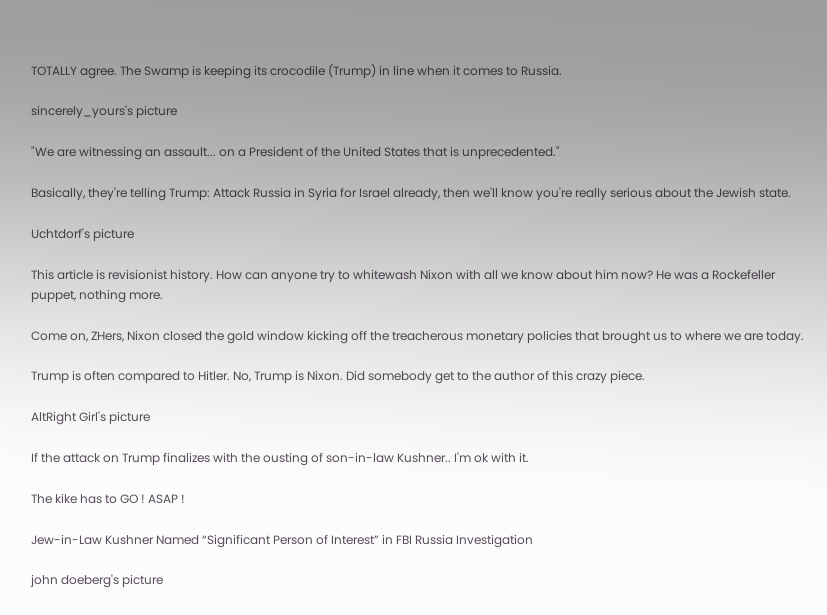TOTALLY agree. The Swamp is keeping its crocodile (Trump) in line when it comes to Russia.

sincerely_yours's picture

"We are witnessing an assault... on a President of the United States that is unprecedented."

Basically, they're telling Trump: Attack Russia in Syria for Israel already, then we'll know you're really serious about the Jewish state.

Uchtdorf's picture

This article is revisionist history. How can anyone try to whitewash Nixon with all we know about him now? He was a Rockefeller puppet, nothing more.

Come on, ZHers, Nixon closed the gold window kicking off the treacherous monetary policies that brought us to where we are today.

Trump is often compared to Hitler. No, Trump is Nixon. Did somebody get to the author of this crazy piece.

AltRight Girl's picture

If the attack on Trump finalizes with the ousting of son-in-law Kushner.. I'm ok with it.

The kike has to GO ! ASAP !

Jew-in-Law Kushner Named “Significant Person of Interest” in FBI Russia Investigation

john doeberg's picture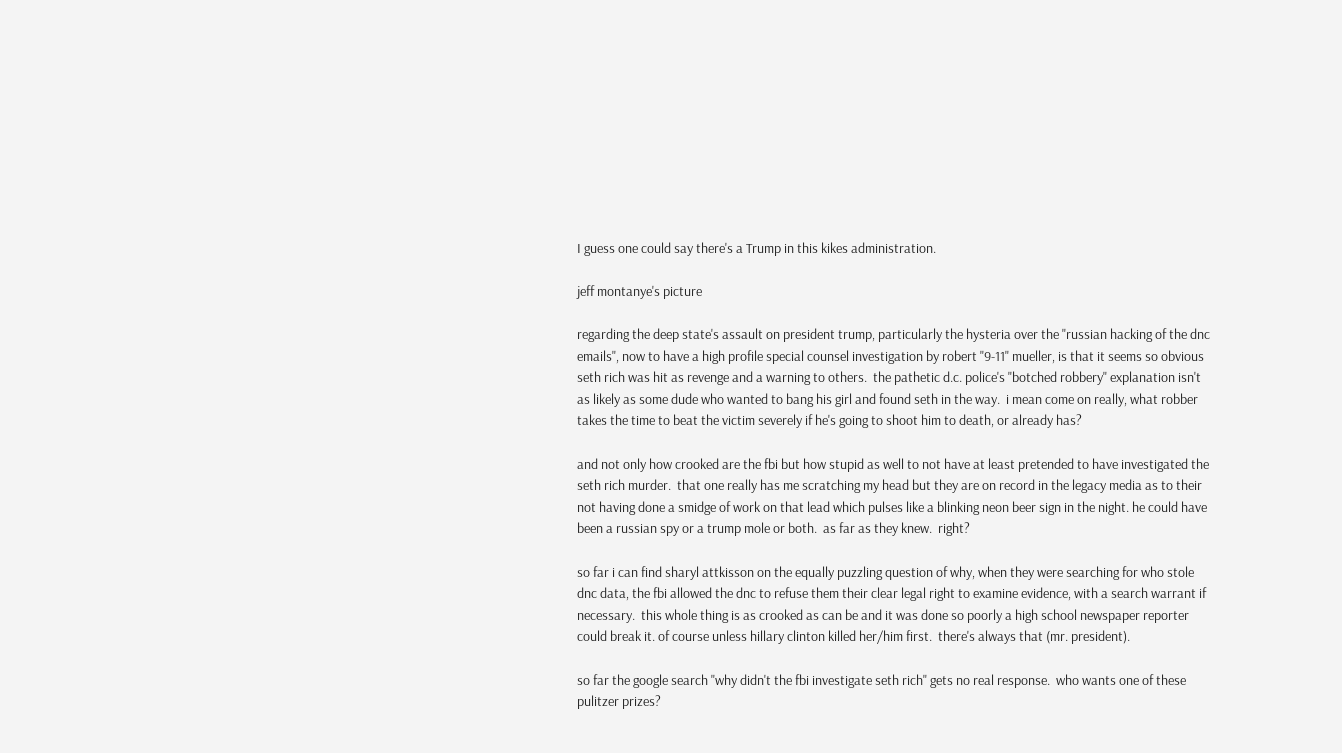I guess one could say there's a Trump in this kikes administration.

jeff montanye's picture

regarding the deep state's assault on president trump, particularly the hysteria over the "russian hacking of the dnc emails", now to have a high profile special counsel investigation by robert "9-11" mueller, is that it seems so obvious seth rich was hit as revenge and a warning to others.  the pathetic d.c. police's "botched robbery" explanation isn't as likely as some dude who wanted to bang his girl and found seth in the way.  i mean come on really, what robber takes the time to beat the victim severely if he's going to shoot him to death, or already has?

and not only how crooked are the fbi but how stupid as well to not have at least pretended to have investigated the seth rich murder.  that one really has me scratching my head but they are on record in the legacy media as to their not having done a smidge of work on that lead which pulses like a blinking neon beer sign in the night. he could have been a russian spy or a trump mole or both.  as far as they knew.  right?

so far i can find sharyl attkisson on the equally puzzling question of why, when they were searching for who stole dnc data, the fbi allowed the dnc to refuse them their clear legal right to examine evidence, with a search warrant if necessary.  this whole thing is as crooked as can be and it was done so poorly a high school newspaper reporter could break it. of course unless hillary clinton killed her/him first.  there's always that (mr. president).

so far the google search "why didn't the fbi investigate seth rich" gets no real response.  who wants one of these pulitzer prizes?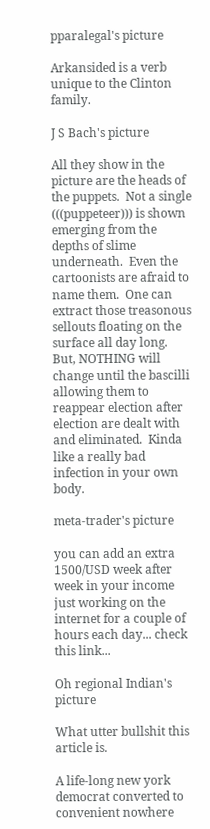pparalegal's picture

Arkansided is a verb unique to the Clinton family.

J S Bach's picture

All they show in the picture are the heads of the puppets.  Not a single (((puppeteer))) is shown emerging from the depths of slime underneath.  Even the cartoonists are afraid to name them.  One can extract those treasonous sellouts floating on the surface all day long.  But, NOTHING will change until the bascilli allowing them to reappear election after election are dealt with and eliminated.  Kinda like a really bad infection in your own body.

meta-trader's picture

you can add an extra 1500/USD week after week in your income just working on the internet for a couple of hours each day... check this link...

Oh regional Indian's picture

What utter bullshit this article is.

A life-long new york democrat converted to convenient nowhere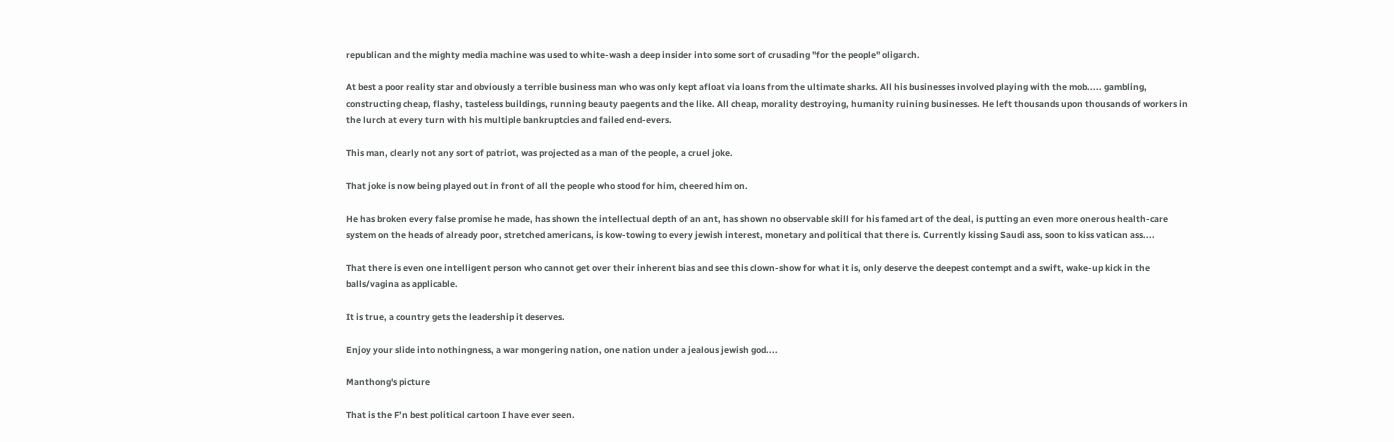republican and the mighty media machine was used to white-wash a deep insider into some sort of crusading "for the people" oligarch.

At best a poor reality star and obviously a terrible business man who was only kept afloat via loans from the ultimate sharks. All his businesses involved playing with the mob..... gambling, constructing cheap, flashy, tasteless buildings, running beauty paegents and the like. All cheap, morality destroying, humanity ruining businesses. He left thousands upon thousands of workers in the lurch at every turn with his multiple bankruptcies and failed end-evers.

This man, clearly not any sort of patriot, was projected as a man of the people, a cruel joke.

That joke is now being played out in front of all the people who stood for him, cheered him on.

He has broken every false promise he made, has shown the intellectual depth of an ant, has shown no observable skill for his famed art of the deal, is putting an even more onerous health-care system on the heads of already poor, stretched americans, is kow-towing to every jewish interest, monetary and political that there is. Currently kissing Saudi ass, soon to kiss vatican ass....

That there is even one intelligent person who cannot get over their inherent bias and see this clown-show for what it is, only deserve the deepest contempt and a swift, wake-up kick in the balls/vagina as applicable.

It is true, a country gets the leadership it deserves.

Enjoy your slide into nothingness, a war mongering nation, one nation under a jealous jewish god....

Manthong's picture

That is the F’n best political cartoon I have ever seen.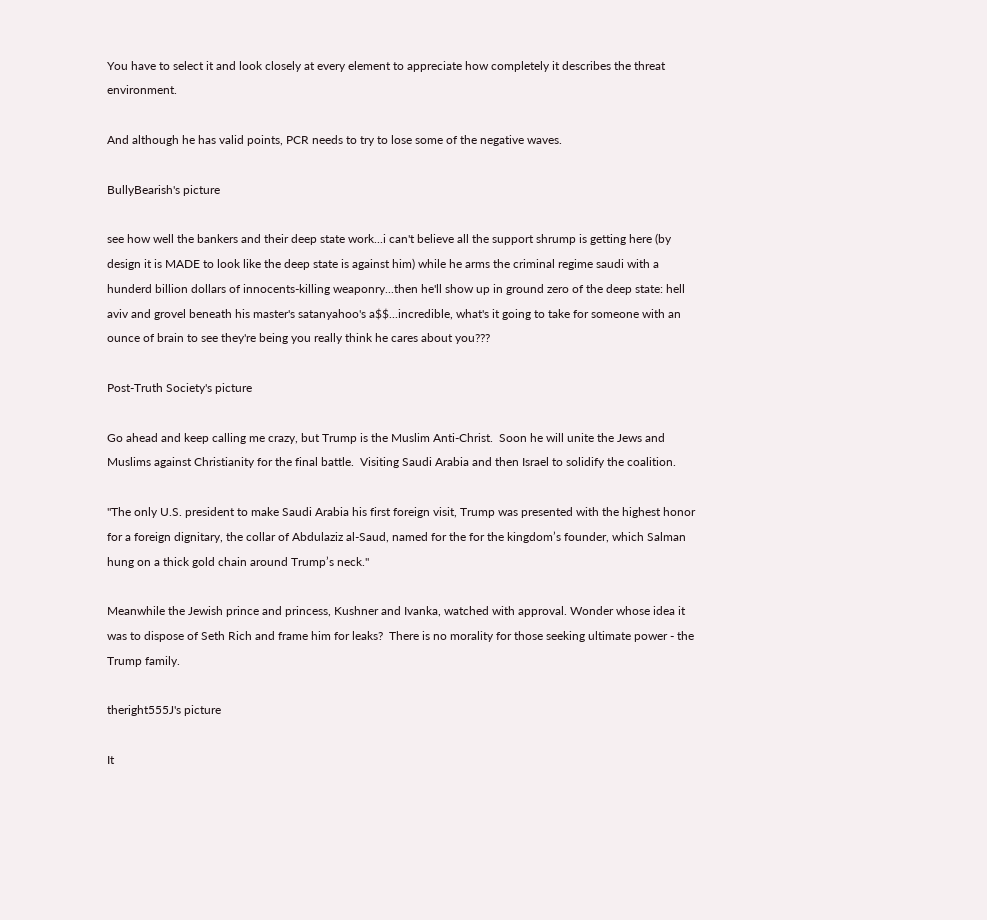You have to select it and look closely at every element to appreciate how completely it describes the threat environment.

And although he has valid points, PCR needs to try to lose some of the negative waves.

BullyBearish's picture

see how well the bankers and their deep state work...i can't believe all the support shrump is getting here (by design it is MADE to look like the deep state is against him) while he arms the criminal regime saudi with a hunderd billion dollars of innocents-killing weaponry...then he'll show up in ground zero of the deep state: hell aviv and grovel beneath his master's satanyahoo's a$$...incredible, what's it going to take for someone with an ounce of brain to see they're being you really think he cares about you???

Post-Truth Society's picture

Go ahead and keep calling me crazy, but Trump is the Muslim Anti-Christ.  Soon he will unite the Jews and Muslims against Christianity for the final battle.  Visiting Saudi Arabia and then Israel to solidify the coalition.

"The only U.S. president to make Saudi Arabia his first foreign visit, Trump was presented with the highest honor for a foreign dignitary, the collar of Abdulaziz al-Saud, named for the for the kingdom’s founder, which Salman hung on a thick gold chain around Trump’s neck."

Meanwhile the Jewish prince and princess, Kushner and Ivanka, watched with approval. Wonder whose idea it was to dispose of Seth Rich and frame him for leaks?  There is no morality for those seeking ultimate power - the Trump family.

theright555J's picture

It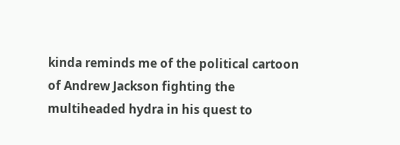kinda reminds me of the political cartoon of Andrew Jackson fighting the multiheaded hydra in his quest to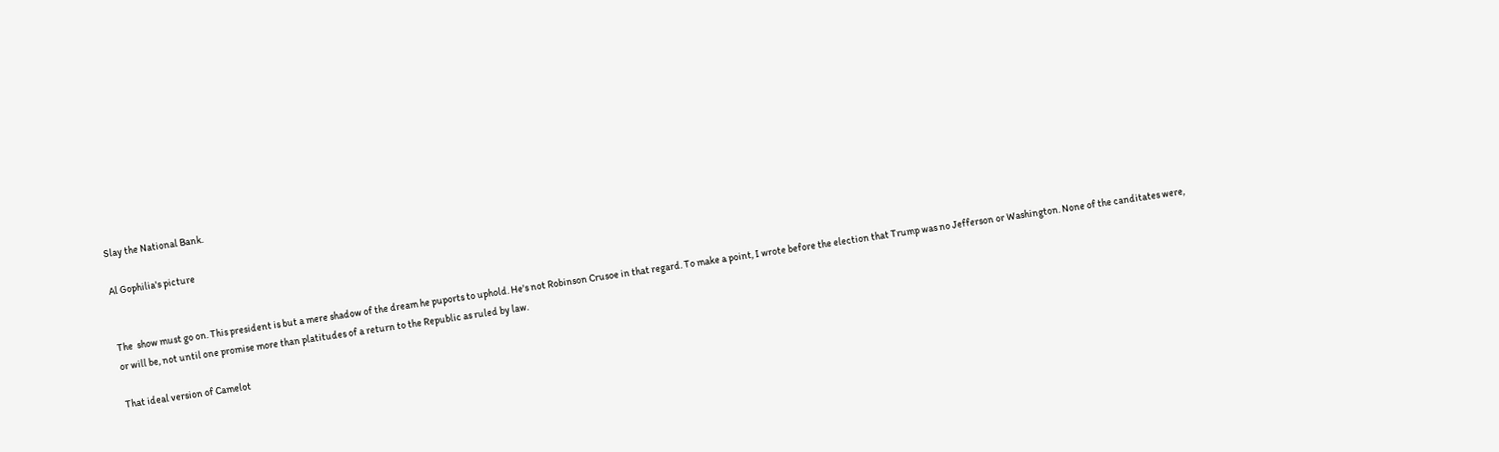Slay the National Bank.

Al Gophilia's picture


The  show must go on. This president is but a mere shadow of the dream he puports to uphold. He's not Robinson Crusoe in that regard. To make a point, I wrote before the election that Trump was no Jefferson or Washington. None of the canditates were, or will be, not until one promise more than platitudes of a return to the Republic as ruled by law.

That ideal version of Camelot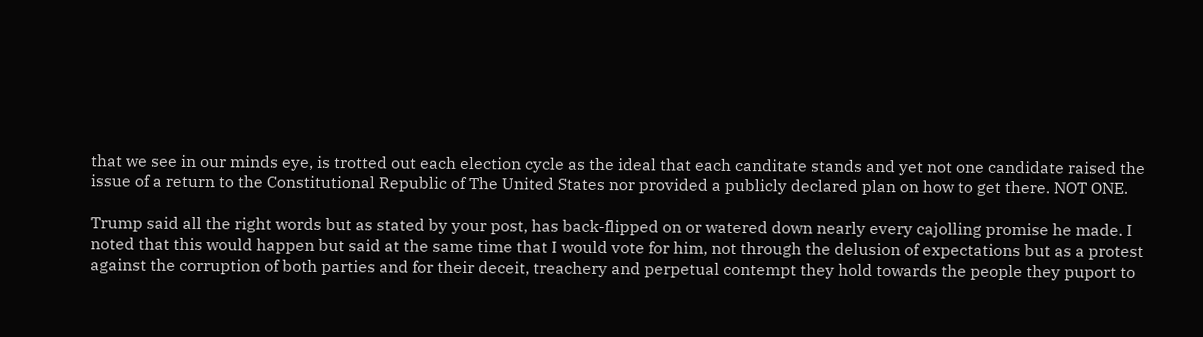that we see in our minds eye, is trotted out each election cycle as the ideal that each canditate stands and yet not one candidate raised the issue of a return to the Constitutional Republic of The United States nor provided a publicly declared plan on how to get there. NOT ONE.

Trump said all the right words but as stated by your post, has back-flipped on or watered down nearly every cajolling promise he made. I noted that this would happen but said at the same time that I would vote for him, not through the delusion of expectations but as a protest against the corruption of both parties and for their deceit, treachery and perpetual contempt they hold towards the people they puport to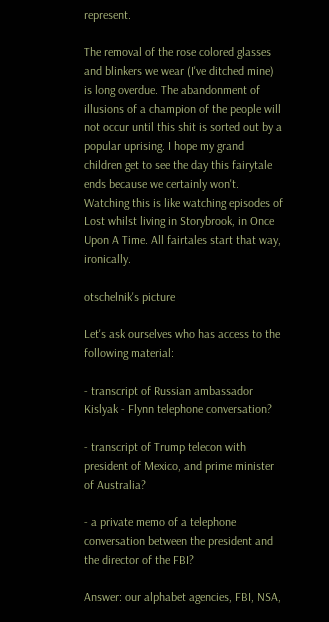represent.

The removal of the rose colored glasses and blinkers we wear (I've ditched mine) is long overdue. The abandonment of illusions of a champion of the people will not occur until this shit is sorted out by a popular uprising. I hope my grand children get to see the day this fairytale ends because we certainly won't. Watching this is like watching episodes of Lost whilst living in Storybrook, in Once Upon A Time. All fairtales start that way, ironically.

otschelnik's picture

Let's ask ourselves who has access to the following material:

- transcript of Russian ambassador Kislyak - Flynn telephone conversation?

- transcript of Trump telecon with president of Mexico, and prime minister of Australia?

- a private memo of a telephone conversation between the president and the director of the FBI?

Answer: our alphabet agencies, FBI, NSA,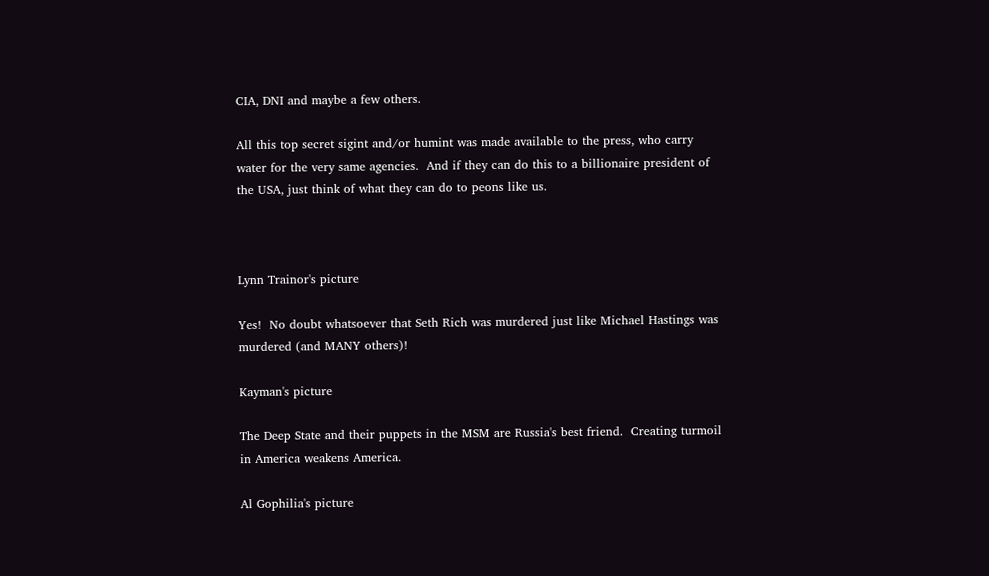CIA, DNI and maybe a few others.

All this top secret sigint and/or humint was made available to the press, who carry water for the very same agencies.  And if they can do this to a billionaire president of the USA, just think of what they can do to peons like us.



Lynn Trainor's picture

Yes!  No doubt whatsoever that Seth Rich was murdered just like Michael Hastings was murdered (and MANY others)!

Kayman's picture

The Deep State and their puppets in the MSM are Russia's best friend.  Creating turmoil in America weakens America.

Al Gophilia's picture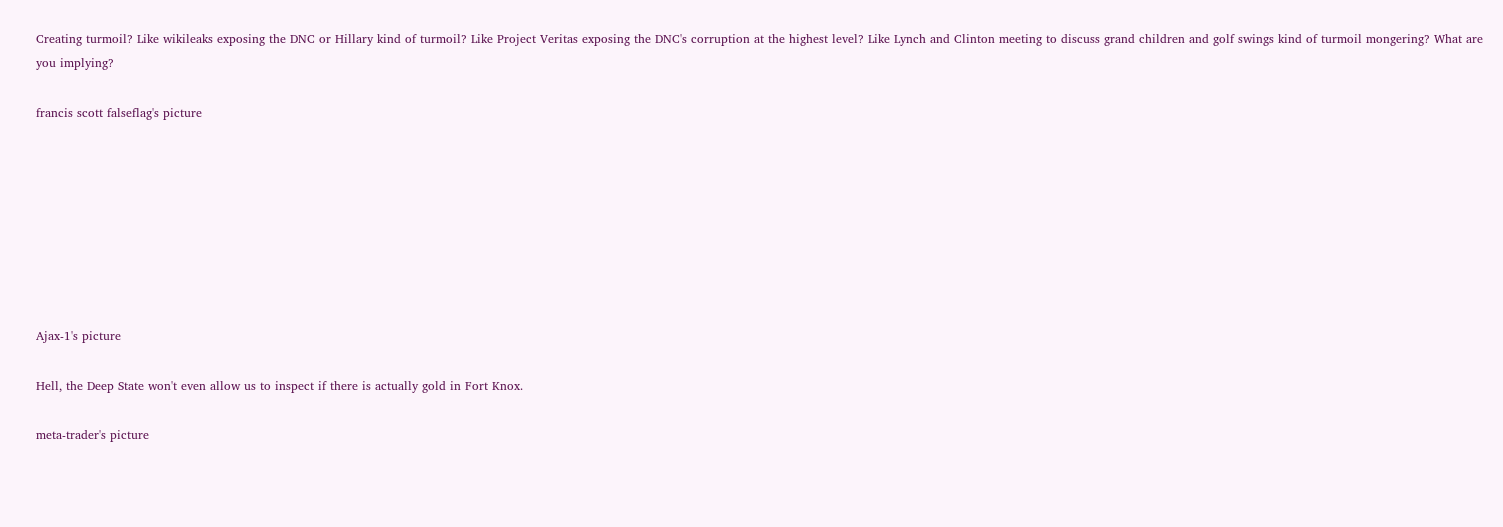Creating turmoil? Like wikileaks exposing the DNC or Hillary kind of turmoil? Like Project Veritas exposing the DNC's corruption at the highest level? Like Lynch and Clinton meeting to discuss grand children and golf swings kind of turmoil mongering? What are you implying?

francis scott falseflag's picture








Ajax-1's picture

Hell, the Deep State won't even allow us to inspect if there is actually gold in Fort Knox.

meta-trader's picture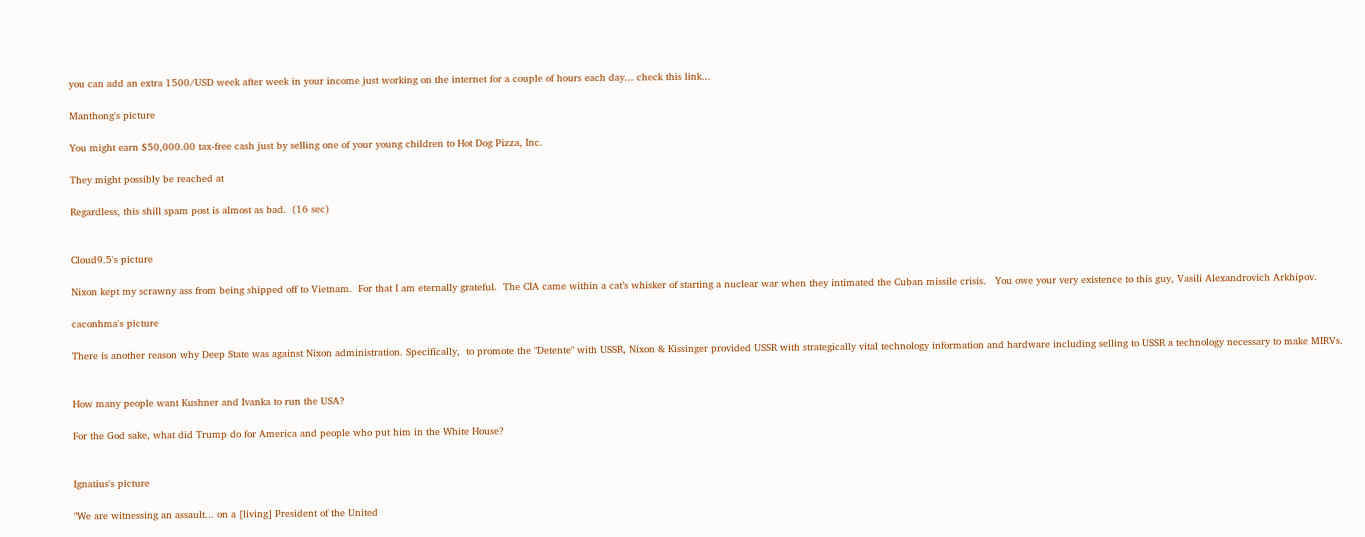you can add an extra 1500/USD week after week in your income just working on the internet for a couple of hours each day... check this link...

Manthong's picture

You might earn $50,000.00 tax-free cash just by selling one of your young children to Hot Dog Pizza, Inc.

They might possibly be reached at

Regardless, this shill spam post is almost as bad.  (16 sec)


Cloud9.5's picture

Nixon kept my scrawny ass from being shipped off to Vietnam.  For that I am eternally grateful.  The CIA came within a cat’s whisker of starting a nuclear war when they intimated the Cuban missile crisis.   You owe your very existence to this guy, Vasili Alexandrovich Arkhipov.

caconhma's picture

There is another reason why Deep State was against Nixon administration. Specifically,  to promote the "Detente" with USSR, Nixon & Kissinger provided USSR with strategically vital technology information and hardware including selling to USSR a technology necessary to make MIRVs.


How many people want Kushner and Ivanka to run the USA?

For the God sake, what did Trump do for America and people who put him in the White House?


Ignatius's picture

"We are witnessing an assault... on a [living] President of the United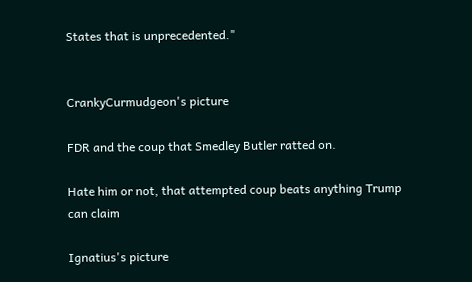States that is unprecedented."


CrankyCurmudgeon's picture

FDR and the coup that Smedley Butler ratted on.

Hate him or not, that attempted coup beats anything Trump can claim

Ignatius's picture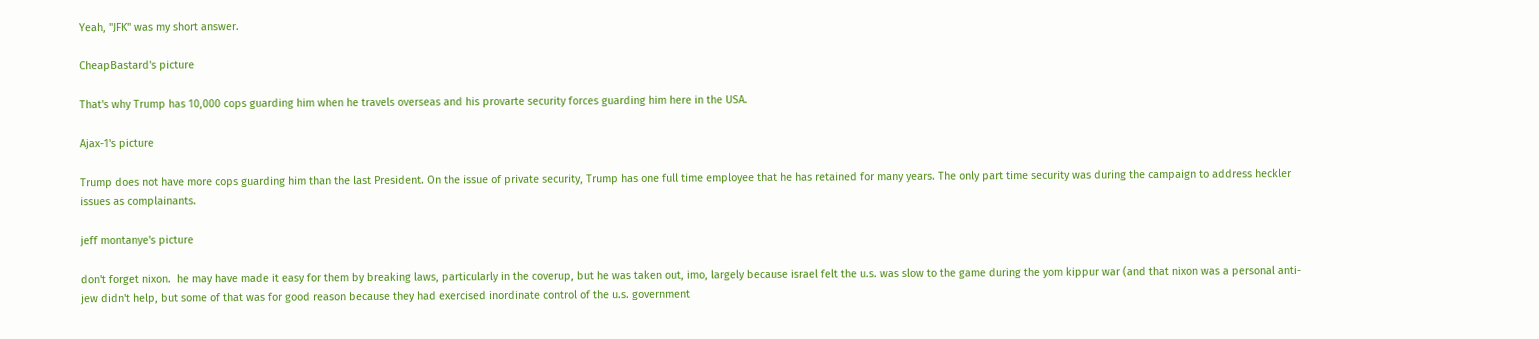Yeah, "JFK" was my short answer.

CheapBastard's picture

That's why Trump has 10,000 cops guarding him when he travels overseas and his provarte security forces guarding him here in the USA.

Ajax-1's picture

Trump does not have more cops guarding him than the last President. On the issue of private security, Trump has one full time employee that he has retained for many years. The only part time security was during the campaign to address heckler issues as complainants.

jeff montanye's picture

don't forget nixon.  he may have made it easy for them by breaking laws, particularly in the coverup, but he was taken out, imo, largely because israel felt the u.s. was slow to the game during the yom kippur war (and that nixon was a personal anti-jew didn't help, but some of that was for good reason because they had exercised inordinate control of the u.s. government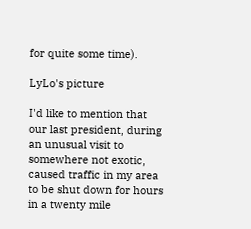for quite some time).

LyLo's picture

I'd like to mention that our last president, during an unusual visit to somewhere not exotic, caused traffic in my area to be shut down for hours in a twenty mile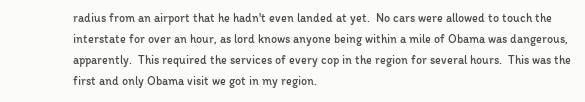radius from an airport that he hadn't even landed at yet.  No cars were allowed to touch the interstate for over an hour, as lord knows anyone being within a mile of Obama was dangerous, apparently.  This required the services of every cop in the region for several hours.  This was the first and only Obama visit we got in my region.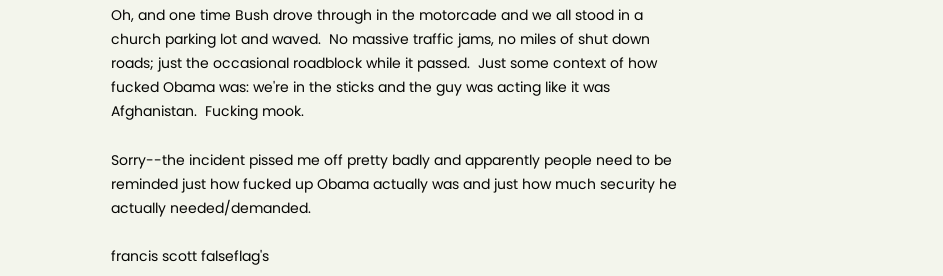Oh, and one time Bush drove through in the motorcade and we all stood in a church parking lot and waved.  No massive traffic jams, no miles of shut down roads; just the occasional roadblock while it passed.  Just some context of how fucked Obama was: we're in the sticks and the guy was acting like it was Afghanistan.  Fucking mook.

Sorry--the incident pissed me off pretty badly and apparently people need to be reminded just how fucked up Obama actually was and just how much security he actually needed/demanded.

francis scott falseflag's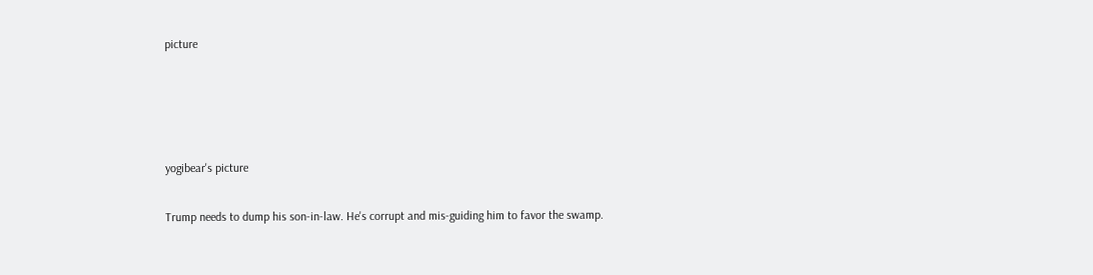picture




yogibear's picture

Trump needs to dump his son-in-law. He's corrupt and mis-guiding him to favor the swamp.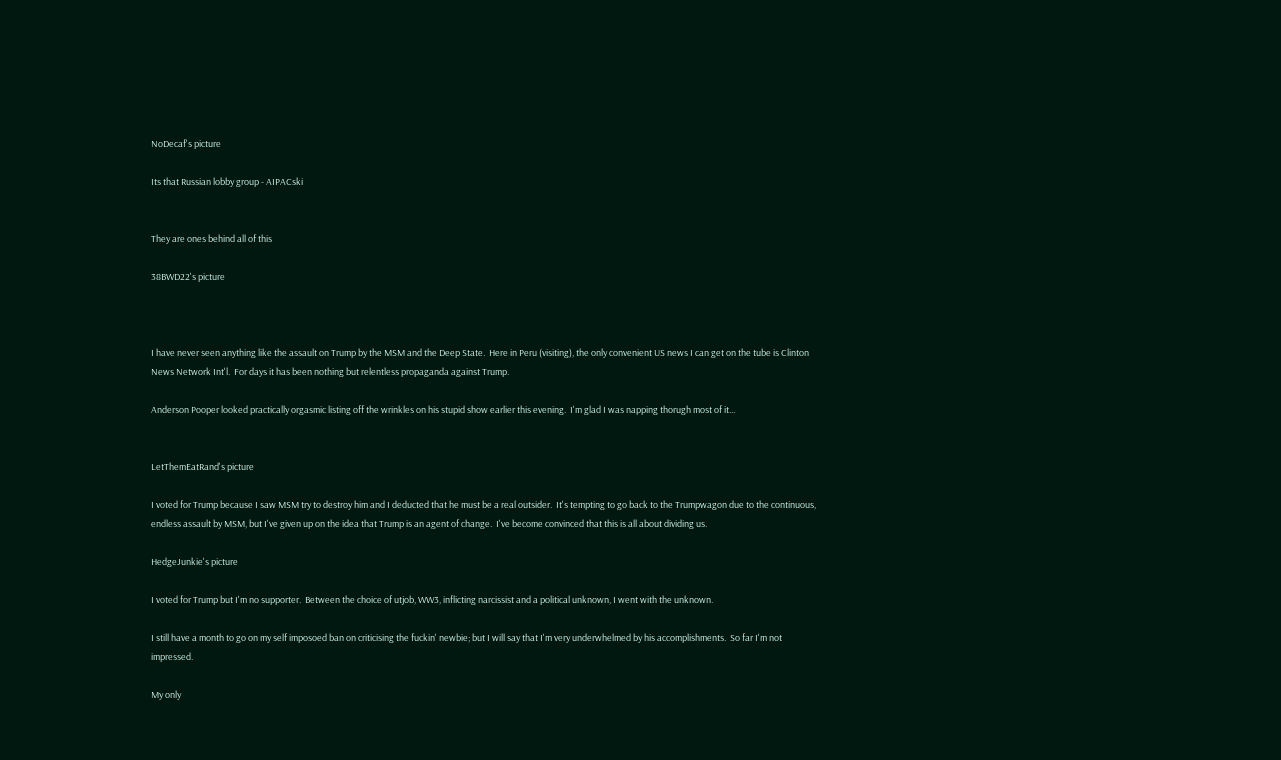NoDecaf's picture

Its that Russian lobby group - AIPACski


They are ones behind all of this

38BWD22's picture



I have never seen anything like the assault on Trump by the MSM and the Deep State.  Here in Peru (visiting), the only convenient US news I can get on the tube is Clinton News Network Int'l.  For days it has been nothing but relentless propaganda against Trump.

Anderson Pooper looked practically orgasmic listing off the wrinkles on his stupid show earlier this evening.  I'm glad I was napping thorugh most of it...


LetThemEatRand's picture

I voted for Trump because I saw MSM try to destroy him and I deducted that he must be a real outsider.  It's tempting to go back to the Trumpwagon due to the continuous, endless assault by MSM, but I've given up on the idea that Trump is an agent of change.  I've become convinced that this is all about dividing us.

HedgeJunkie's picture

I voted for Trump but I'm no supporter.  Between the choice of utjob, WW3, inflicting narcissist and a political unknown, I went with the unknown.

I still have a month to go on my self imposoed ban on criticising the fuckin' newbie; but I will say that I'm very underwhelmed by his accomplishments.  So far I'm not impressed.

My only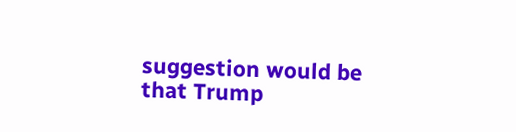suggestion would be that Trump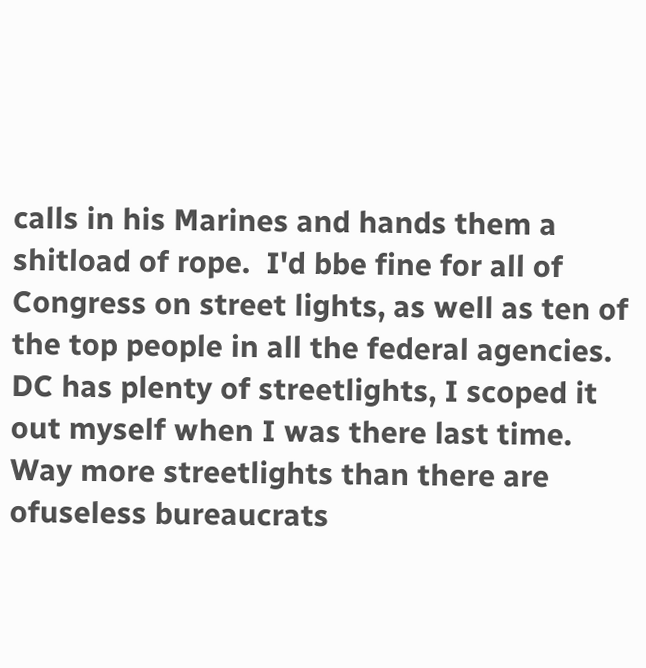calls in his Marines and hands them a shitload of rope.  I'd bbe fine for all of Congress on street lights, as well as ten of the top people in all the federal agencies.  DC has plenty of streetlights, I scoped it out myself when I was there last time.  Way more streetlights than there are ofuseless bureaucrats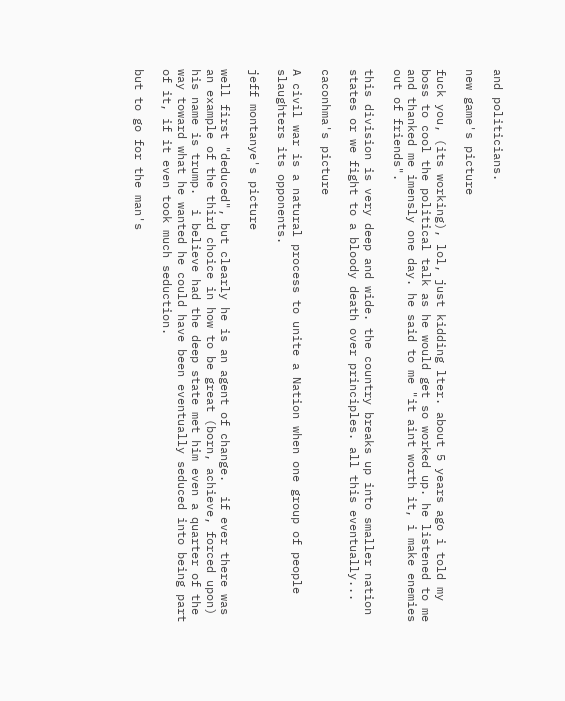and politicians.

new game's picture

fuck you, (its working), lol, just kidding lter. about 5 years ago i told my boss to cool the political talk as he would get so worked up. he listened to me and thanked me imensly one day. he said to me "it aint worth it, i make enemies out of friends".

this division is very deep and wide. the country breaks up into smaller nation states or we fight to a bloody death over principles. all this eventually...

caconhma's picture

A civil war is a natural process to unite a Nation when one group of people slaughters its opponents.

jeff montanye's picture

well first "deduced", but clearly he is an agent of change.  if ever there was an example of the third choice in how to be great (born, achieve, forced upon) his name is trump.  i believe had the deep state met him even a quarter of the way toward what he wanted he could have been eventually seduced into being part of it, if it even took much seduction.

but to go for the man's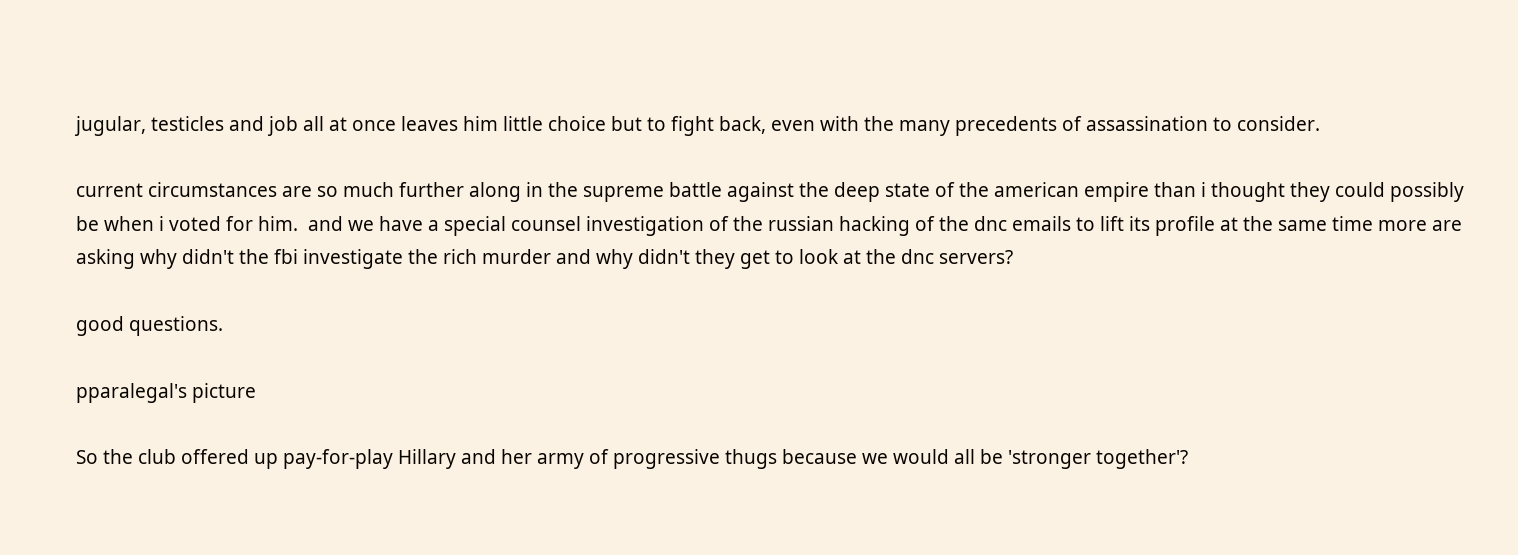jugular, testicles and job all at once leaves him little choice but to fight back, even with the many precedents of assassination to consider.

current circumstances are so much further along in the supreme battle against the deep state of the american empire than i thought they could possibly be when i voted for him.  and we have a special counsel investigation of the russian hacking of the dnc emails to lift its profile at the same time more are asking why didn't the fbi investigate the rich murder and why didn't they get to look at the dnc servers?

good questions.

pparalegal's picture

So the club offered up pay-for-play Hillary and her army of progressive thugs because we would all be 'stronger together'?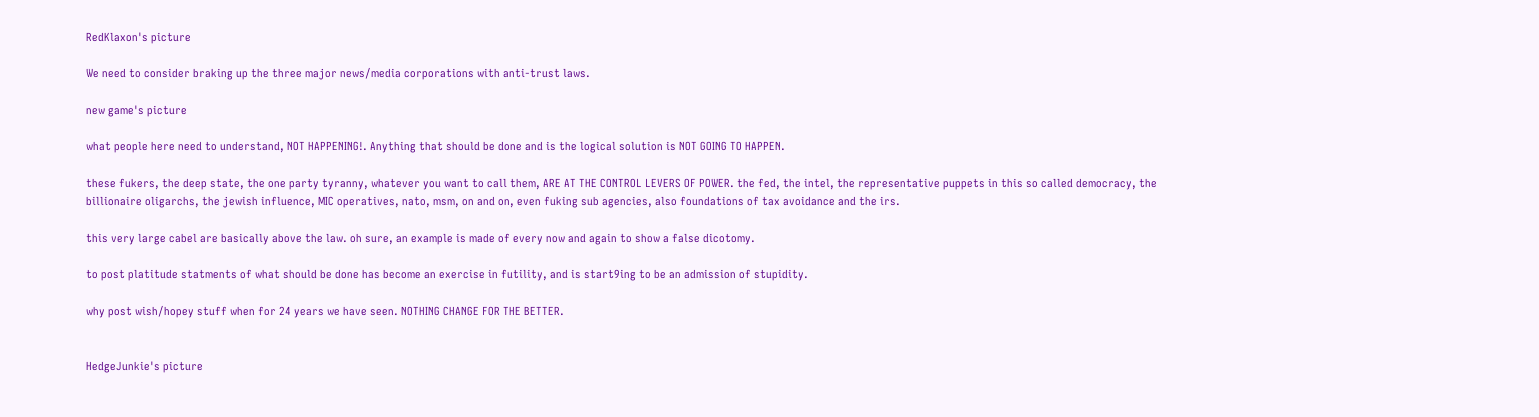RedKlaxon's picture

We need to consider braking up the three major news/media corporations with anti-trust laws.

new game's picture

what people here need to understand, NOT HAPPENING!. Anything that should be done and is the logical solution is NOT GOING TO HAPPEN.

these fukers, the deep state, the one party tyranny, whatever you want to call them, ARE AT THE CONTROL LEVERS OF POWER. the fed, the intel, the representative puppets in this so called democracy, the billionaire oligarchs, the jewish influence, MIC operatives, nato, msm, on and on, even fuking sub agencies, also foundations of tax avoidance and the irs.

this very large cabel are basically above the law. oh sure, an example is made of every now and again to show a false dicotomy.

to post platitude statments of what should be done has become an exercise in futility, and is start9ing to be an admission of stupidity.

why post wish/hopey stuff when for 24 years we have seen. NOTHING CHANGE FOR THE BETTER.


HedgeJunkie's picture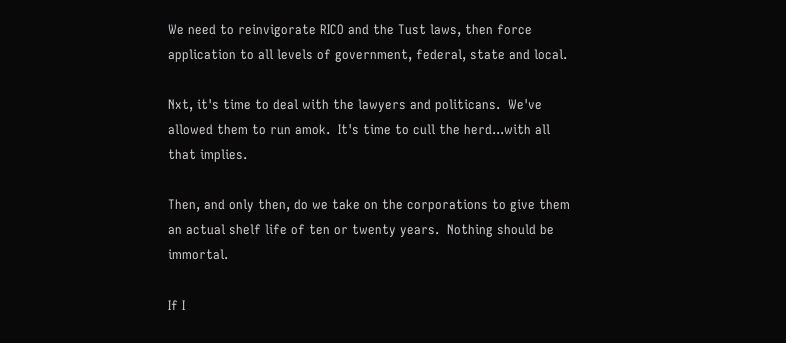We need to reinvigorate RICO and the Tust laws, then force application to all levels of government, federal, state and local.

Nxt, it's time to deal with the lawyers and politicans.  We've allowed them to run amok.  It's time to cull the herd...with all that implies.

Then, and only then, do we take on the corporations to give them an actual shelf life of ten or twenty years.  Nothing should be immortal.

If I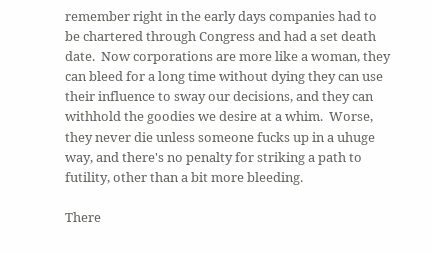remember right in the early days companies had to be chartered through Congress and had a set death date.  Now corporations are more like a woman, they can bleed for a long time without dying they can use their influence to sway our decisions, and they can withhold the goodies we desire at a whim.  Worse, they never die unless someone fucks up in a uhuge way, and there's no penalty for striking a path to futility, other than a bit more bleeding.

There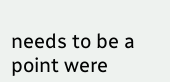needs to be a point were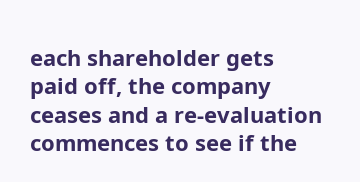each shareholder gets paid off, the company ceases and a re-evaluation commences to see if the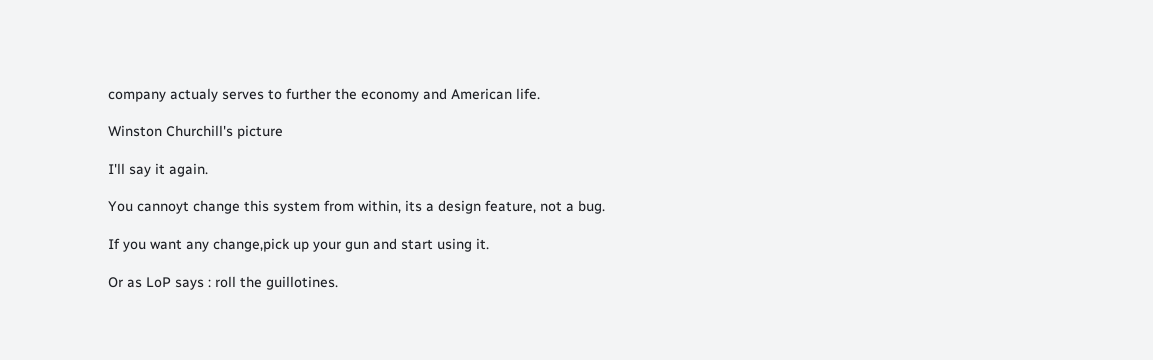company actualy serves to further the economy and American life.

Winston Churchill's picture

I'll say it again.

You cannoyt change this system from within, its a design feature, not a bug.

If you want any change,pick up your gun and start using it.

Or as LoP says : roll the guillotines.